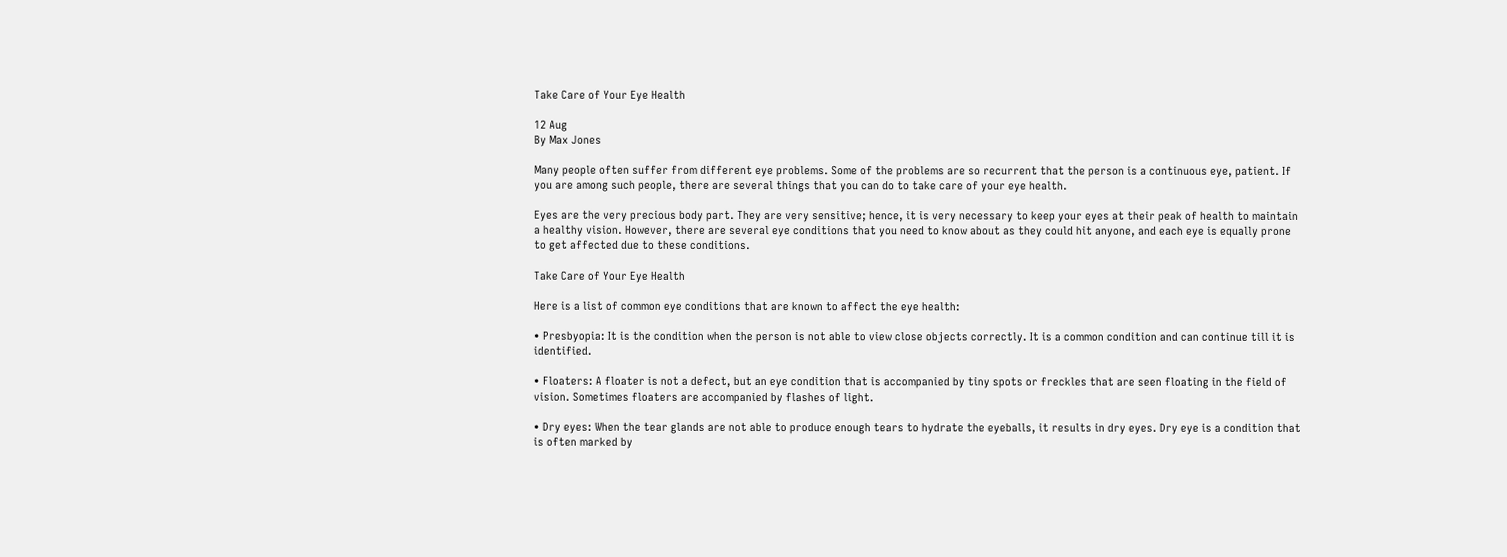Take Care of Your Eye Health

12 Aug
By Max Jones

Many people often suffer from different eye problems. Some of the problems are so recurrent that the person is a continuous eye, patient. If you are among such people, there are several things that you can do to take care of your eye health.

Eyes are the very precious body part. They are very sensitive; hence, it is very necessary to keep your eyes at their peak of health to maintain a healthy vision. However, there are several eye conditions that you need to know about as they could hit anyone, and each eye is equally prone to get affected due to these conditions.

Take Care of Your Eye Health

Here is a list of common eye conditions that are known to affect the eye health:

• Presbyopia: It is the condition when the person is not able to view close objects correctly. It is a common condition and can continue till it is identified.

• Floaters: A floater is not a defect, but an eye condition that is accompanied by tiny spots or freckles that are seen floating in the field of vision. Sometimes floaters are accompanied by flashes of light.

• Dry eyes: When the tear glands are not able to produce enough tears to hydrate the eyeballs, it results in dry eyes. Dry eye is a condition that is often marked by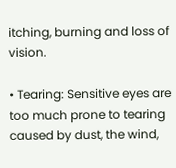itching, burning and loss of vision.

• Tearing: Sensitive eyes are too much prone to tearing caused by dust, the wind,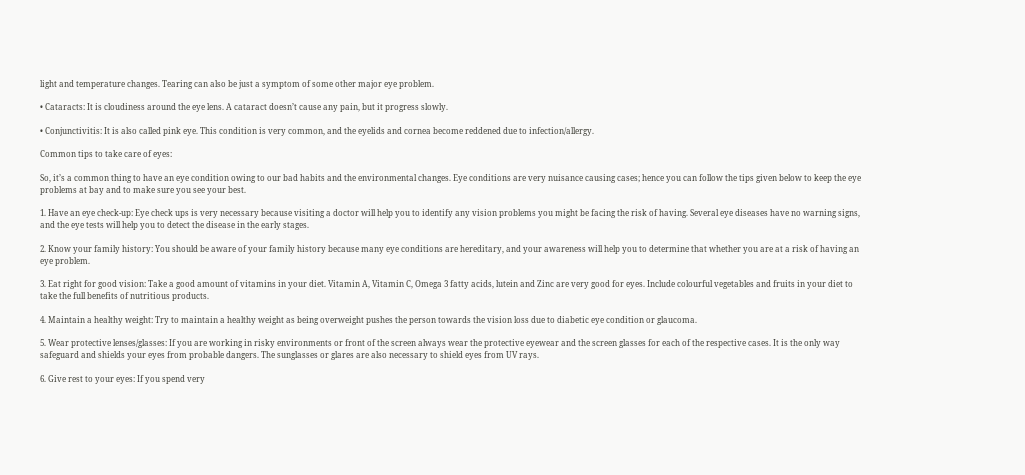light and temperature changes. Tearing can also be just a symptom of some other major eye problem.

• Cataracts: It is cloudiness around the eye lens. A cataract doesn’t cause any pain, but it progress slowly.

• Conjunctivitis: It is also called pink eye. This condition is very common, and the eyelids and cornea become reddened due to infection/allergy.

Common tips to take care of eyes:

So, it’s a common thing to have an eye condition owing to our bad habits and the environmental changes. Eye conditions are very nuisance causing cases; hence you can follow the tips given below to keep the eye problems at bay and to make sure you see your best.

1. Have an eye check-up: Eye check ups is very necessary because visiting a doctor will help you to identify any vision problems you might be facing the risk of having. Several eye diseases have no warning signs, and the eye tests will help you to detect the disease in the early stages.

2. Know your family history: You should be aware of your family history because many eye conditions are hereditary, and your awareness will help you to determine that whether you are at a risk of having an eye problem.

3. Eat right for good vision: Take a good amount of vitamins in your diet. Vitamin A, Vitamin C, Omega 3 fatty acids, lutein and Zinc are very good for eyes. Include colourful vegetables and fruits in your diet to take the full benefits of nutritious products.

4. Maintain a healthy weight: Try to maintain a healthy weight as being overweight pushes the person towards the vision loss due to diabetic eye condition or glaucoma.

5. Wear protective lenses/glasses: If you are working in risky environments or front of the screen always wear the protective eyewear and the screen glasses for each of the respective cases. It is the only way safeguard and shields your eyes from probable dangers. The sunglasses or glares are also necessary to shield eyes from UV rays.

6. Give rest to your eyes: If you spend very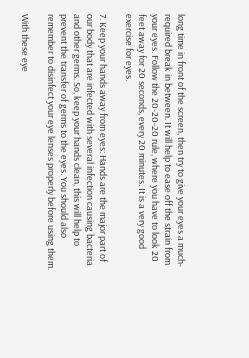long time in front of the screen, then try to give your eyes a much-required break in between. It will help to ease off the strain from your eyes. Follow the 20-20-20 rule, where you have to look 20 feet away for 20 seconds, every 20 minutes. It is a very good exercise for eyes.

7. Keep your hands away from eyes: Hands are the major part of our body that are infected with several infection causing bacteria and other germs. So, keep your hands clean, this will help to prevent the transfer of germs to the eyes. You should also remember to disinfect your eye lenses properly before using them.

With these eye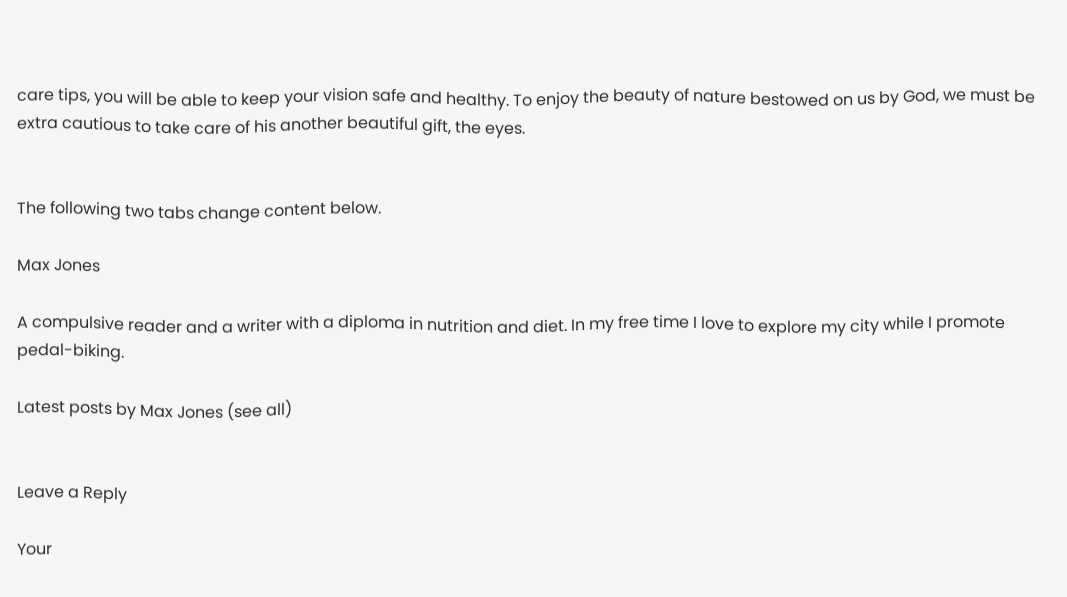care tips, you will be able to keep your vision safe and healthy. To enjoy the beauty of nature bestowed on us by God, we must be extra cautious to take care of his another beautiful gift, the eyes.


The following two tabs change content below.

Max Jones

A compulsive reader and a writer with a diploma in nutrition and diet. In my free time I love to explore my city while I promote pedal-biking.

Latest posts by Max Jones (see all)


Leave a Reply

Your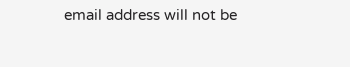email address will not be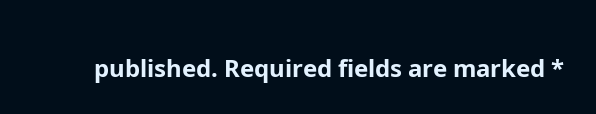published. Required fields are marked *